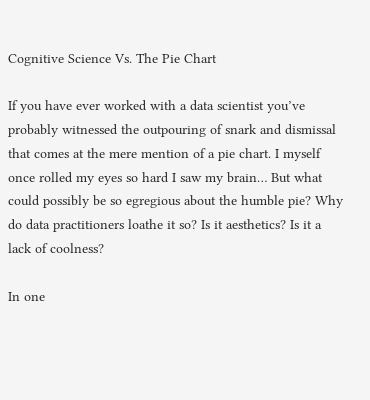Cognitive Science Vs. The Pie Chart

If you have ever worked with a data scientist you’ve probably witnessed the outpouring of snark and dismissal that comes at the mere mention of a pie chart. I myself once rolled my eyes so hard I saw my brain… But what could possibly be so egregious about the humble pie? Why do data practitioners loathe it so? Is it aesthetics? Is it a lack of coolness?

In one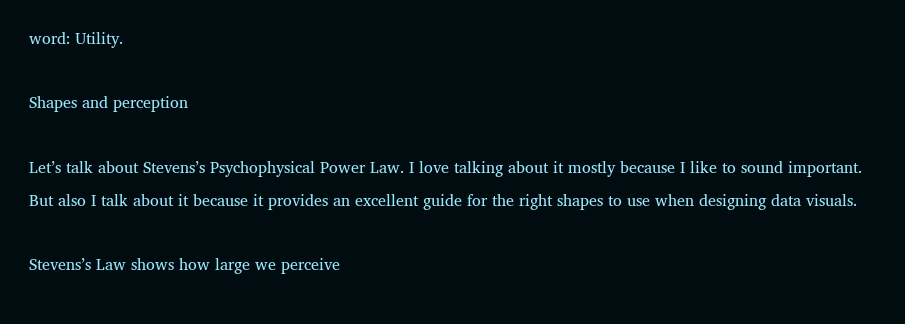word: Utility.

Shapes and perception

Let’s talk about Stevens’s Psychophysical Power Law. I love talking about it mostly because I like to sound important. But also I talk about it because it provides an excellent guide for the right shapes to use when designing data visuals.

Stevens’s Law shows how large we perceive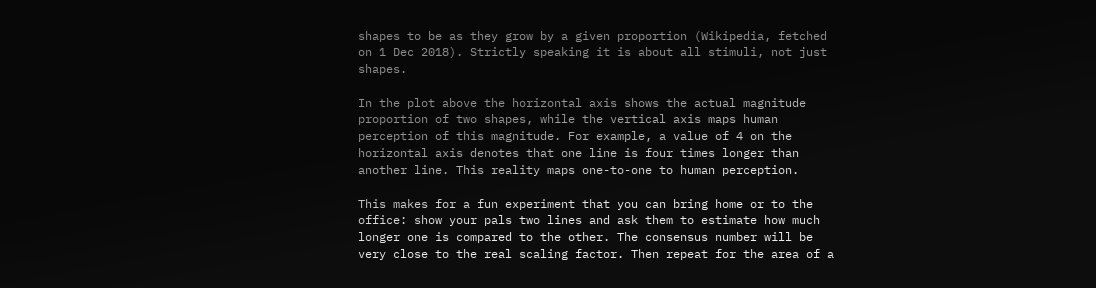shapes to be as they grow by a given proportion (Wikipedia, fetched on 1 Dec 2018). Strictly speaking it is about all stimuli, not just shapes.

In the plot above the horizontal axis shows the actual magnitude proportion of two shapes, while the vertical axis maps human perception of this magnitude. For example, a value of 4 on the horizontal axis denotes that one line is four times longer than another line. This reality maps one-to-one to human perception.

This makes for a fun experiment that you can bring home or to the office: show your pals two lines and ask them to estimate how much longer one is compared to the other. The consensus number will be very close to the real scaling factor. Then repeat for the area of a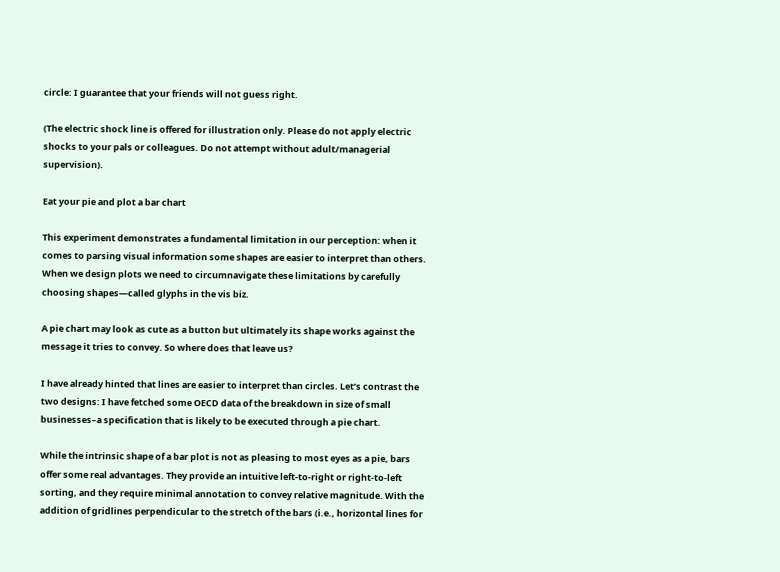circle: I guarantee that your friends will not guess right.

(The electric shock line is offered for illustration only. Please do not apply electric shocks to your pals or colleagues. Do not attempt without adult/managerial supervision).

Eat your pie and plot a bar chart

This experiment demonstrates a fundamental limitation in our perception: when it comes to parsing visual information some shapes are easier to interpret than others. When we design plots we need to circumnavigate these limitations by carefully choosing shapes—called glyphs in the vis biz.

A pie chart may look as cute as a button but ultimately its shape works against the message it tries to convey. So where does that leave us?

I have already hinted that lines are easier to interpret than circles. Let’s contrast the two designs: I have fetched some OECD data of the breakdown in size of small businesses–a specification that is likely to be executed through a pie chart.

While the intrinsic shape of a bar plot is not as pleasing to most eyes as a pie, bars offer some real advantages. They provide an intuitive left-to-right or right-to-left sorting, and they require minimal annotation to convey relative magnitude. With the addition of gridlines perpendicular to the stretch of the bars (i.e., horizontal lines for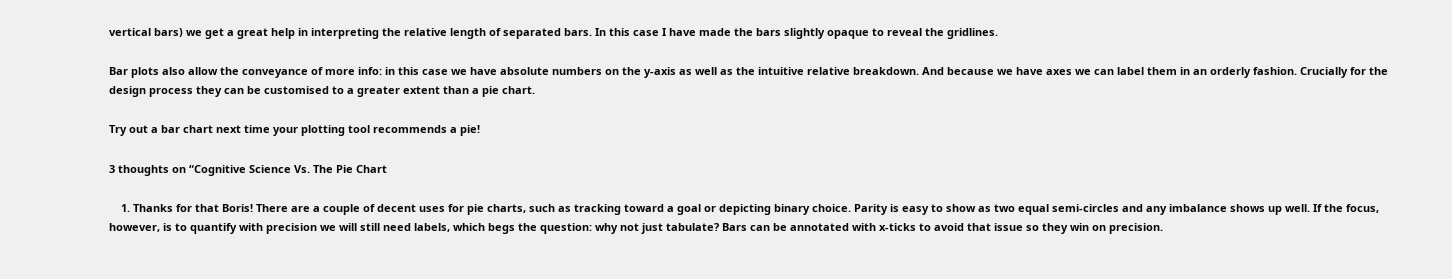vertical bars) we get a great help in interpreting the relative length of separated bars. In this case I have made the bars slightly opaque to reveal the gridlines.

Bar plots also allow the conveyance of more info: in this case we have absolute numbers on the y-axis as well as the intuitive relative breakdown. And because we have axes we can label them in an orderly fashion. Crucially for the design process they can be customised to a greater extent than a pie chart.

Try out a bar chart next time your plotting tool recommends a pie!

3 thoughts on “Cognitive Science Vs. The Pie Chart

    1. Thanks for that Boris! There are a couple of decent uses for pie charts, such as tracking toward a goal or depicting binary choice. Parity is easy to show as two equal semi-circles and any imbalance shows up well. If the focus, however, is to quantify with precision we will still need labels, which begs the question: why not just tabulate? Bars can be annotated with x-ticks to avoid that issue so they win on precision.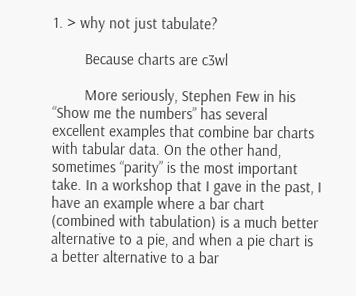1. > why not just tabulate?

        Because charts are c3wl

        More seriously, Stephen Few in his “Show me the numbers” has several excellent examples that combine bar charts with tabular data. On the other hand, sometimes “parity” is the most important take. In a workshop that I gave in the past, I have an example where a bar chart (combined with tabulation) is a much better alternative to a pie, and when a pie chart is a better alternative to a bar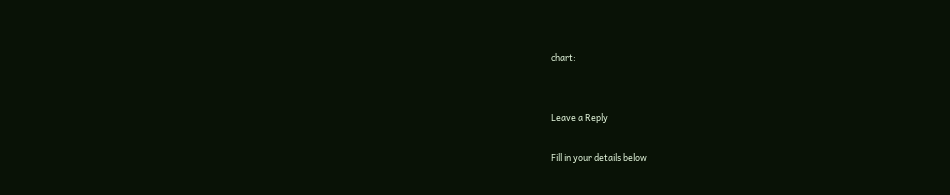chart:


Leave a Reply

Fill in your details below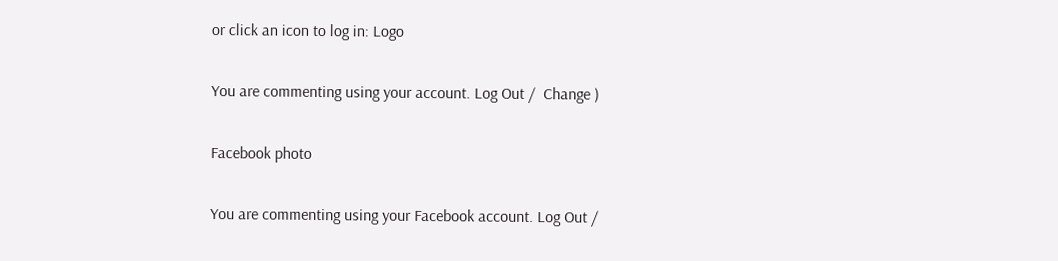or click an icon to log in: Logo

You are commenting using your account. Log Out /  Change )

Facebook photo

You are commenting using your Facebook account. Log Out /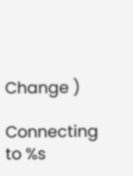Change )

Connecting to %s